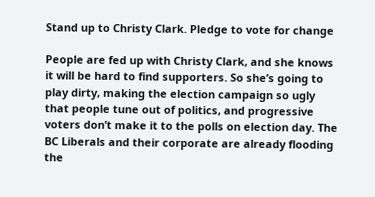Stand up to Christy Clark. Pledge to vote for change

People are fed up with Christy Clark, and she knows it will be hard to find supporters. So she’s going to play dirty, making the election campaign so ugly that people tune out of politics, and progressive voters don’t make it to the polls on election day. The BC Liberals and their corporate are already flooding the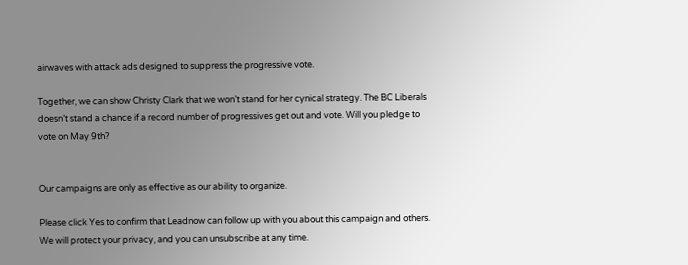airwaves with attack ads designed to suppress the progressive vote.

Together, we can show Christy Clark that we won’t stand for her cynical strategy. The BC Liberals doesn’t stand a chance if a record number of progressives get out and vote. Will you pledge to vote on May 9th?


Our campaigns are only as effective as our ability to organize.

Please click Yes to confirm that Leadnow can follow up with you about this campaign and others. We will protect your privacy, and you can unsubscribe at any time.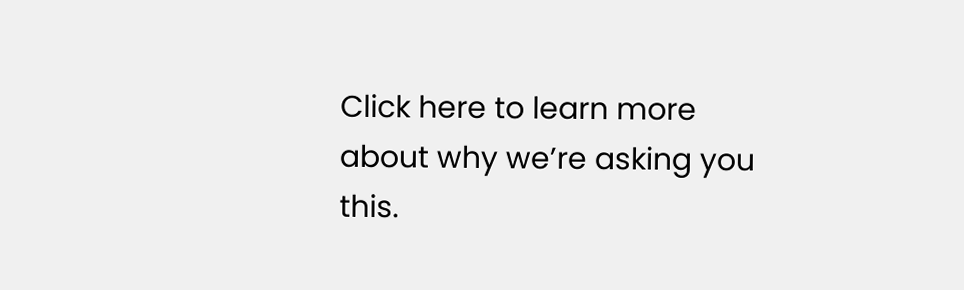Click here to learn more about why we’re asking you this.